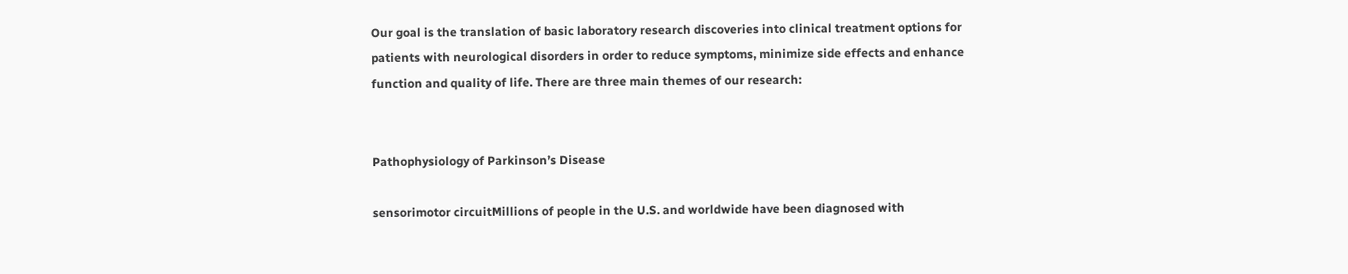Our goal is the translation of basic laboratory research discoveries into clinical treatment options for patients with neurological disorders in order to reduce symptoms, minimize side effects and enhance function and quality of life. There are three main themes of our research:


Pathophysiology of Parkinson’s Disease

sensorimotor circuitMillions of people in the U.S. and worldwide have been diagnosed with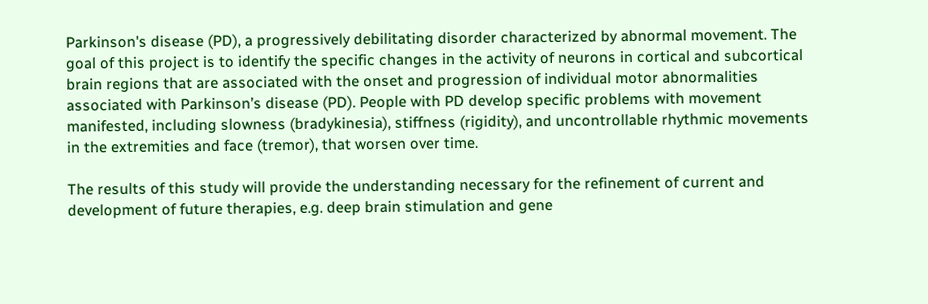Parkinson's disease (PD), a progressively debilitating disorder characterized by abnormal movement. The goal of this project is to identify the specific changes in the activity of neurons in cortical and subcortical brain regions that are associated with the onset and progression of individual motor abnormalities associated with Parkinson’s disease (PD). People with PD develop specific problems with movement manifested, including slowness (bradykinesia), stiffness (rigidity), and uncontrollable rhythmic movements in the extremities and face (tremor), that worsen over time.

The results of this study will provide the understanding necessary for the refinement of current and development of future therapies, e.g. deep brain stimulation and gene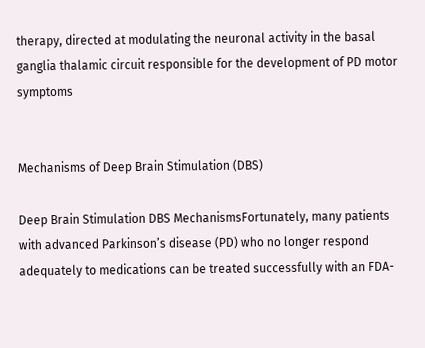therapy, directed at modulating the neuronal activity in the basal ganglia thalamic circuit responsible for the development of PD motor symptoms


Mechanisms of Deep Brain Stimulation (DBS)

Deep Brain Stimulation DBS MechanismsFortunately, many patients with advanced Parkinson’s disease (PD) who no longer respond adequately to medications can be treated successfully with an FDA-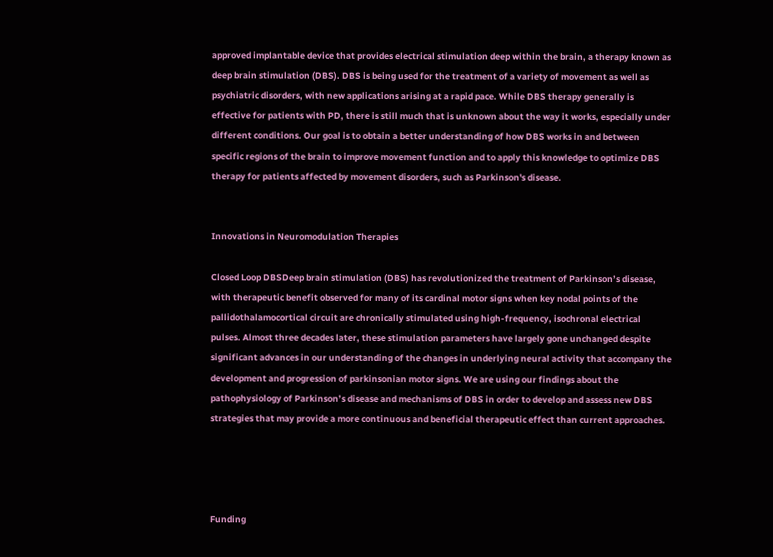approved implantable device that provides electrical stimulation deep within the brain, a therapy known as deep brain stimulation (DBS). DBS is being used for the treatment of a variety of movement as well as psychiatric disorders, with new applications arising at a rapid pace. While DBS therapy generally is effective for patients with PD, there is still much that is unknown about the way it works, especially under different conditions. Our goal is to obtain a better understanding of how DBS works in and between specific regions of the brain to improve movement function and to apply this knowledge to optimize DBS therapy for patients affected by movement disorders, such as Parkinson's disease.


Innovations in Neuromodulation Therapies

Closed Loop DBSDeep brain stimulation (DBS) has revolutionized the treatment of Parkinson’s disease, with therapeutic benefit observed for many of its cardinal motor signs when key nodal points of the pallidothalamocortical circuit are chronically stimulated using high-frequency, isochronal electrical pulses. Almost three decades later, these stimulation parameters have largely gone unchanged despite significant advances in our understanding of the changes in underlying neural activity that accompany the development and progression of parkinsonian motor signs. We are using our findings about the pathophysiology of Parkinson’s disease and mechanisms of DBS in order to develop and assess new DBS strategies that may provide a more continuous and beneficial therapeutic effect than current approaches.




Funding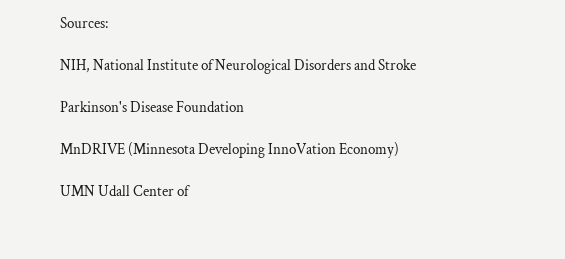Sources:

NIH, National Institute of Neurological Disorders and Stroke

Parkinson's Disease Foundation

MnDRIVE (Minnesota Developing InnoVation Economy)

UMN Udall Center of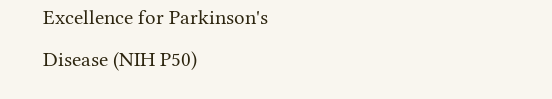Excellence for Parkinson's Disease (NIH P50)